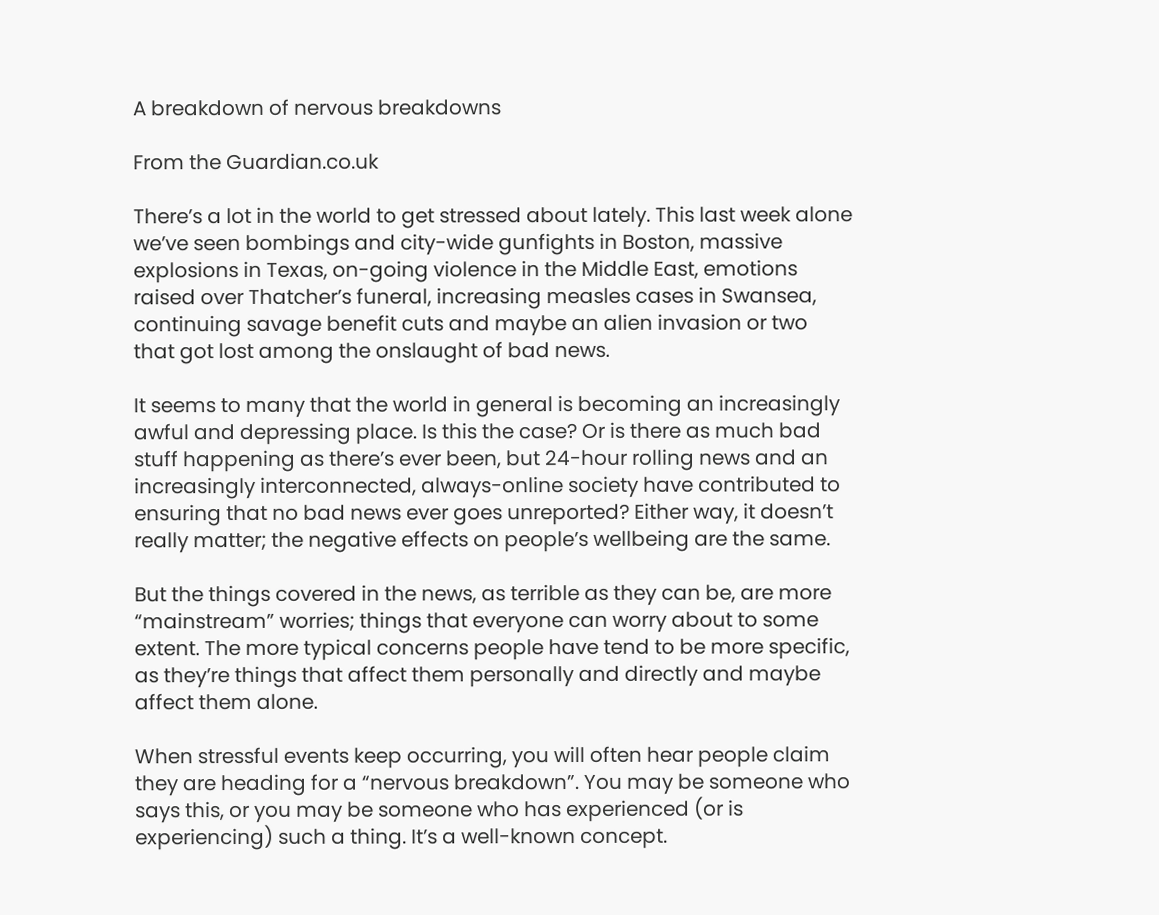A breakdown of nervous breakdowns

From the Guardian.co.uk

There’s a lot in the world to get stressed about lately. This last week alone we’ve seen bombings and city-wide gunfights in Boston, massive explosions in Texas, on-going violence in the Middle East, emotions raised over Thatcher’s funeral, increasing measles cases in Swansea, continuing savage benefit cuts and maybe an alien invasion or two that got lost among the onslaught of bad news.

It seems to many that the world in general is becoming an increasingly awful and depressing place. Is this the case? Or is there as much bad stuff happening as there’s ever been, but 24-hour rolling news and an increasingly interconnected, always-online society have contributed to ensuring that no bad news ever goes unreported? Either way, it doesn’t really matter; the negative effects on people’s wellbeing are the same.

But the things covered in the news, as terrible as they can be, are more “mainstream” worries; things that everyone can worry about to some extent. The more typical concerns people have tend to be more specific, as they’re things that affect them personally and directly and maybe affect them alone.

When stressful events keep occurring, you will often hear people claim they are heading for a “nervous breakdown”. You may be someone who says this, or you may be someone who has experienced (or is experiencing) such a thing. It’s a well-known concept.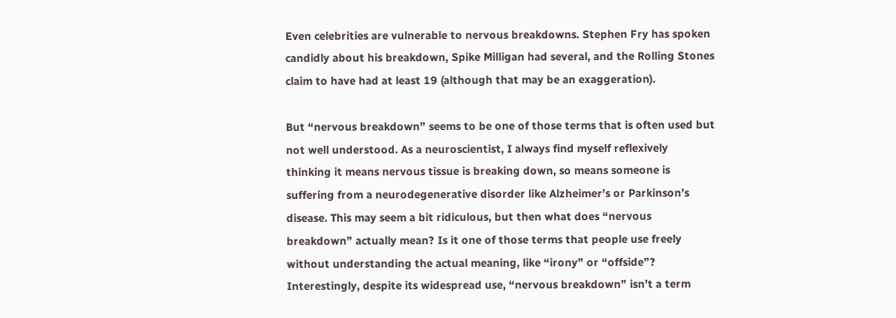Even celebrities are vulnerable to nervous breakdowns. Stephen Fry has spoken candidly about his breakdown, Spike Milligan had several, and the Rolling Stones claim to have had at least 19 (although that may be an exaggeration).

But “nervous breakdown” seems to be one of those terms that is often used but not well understood. As a neuroscientist, I always find myself reflexively thinking it means nervous tissue is breaking down, so means someone is suffering from a neurodegenerative disorder like Alzheimer’s or Parkinson’s disease. This may seem a bit ridiculous, but then what does “nervous breakdown” actually mean? Is it one of those terms that people use freely without understanding the actual meaning, like “irony” or “offside”? Interestingly, despite its widespread use, “nervous breakdown” isn’t a term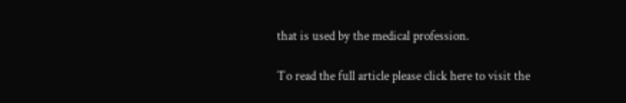that is used by the medical profession.

To read the full article please click here to visit the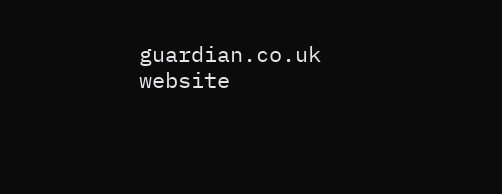guardian.co.uk website